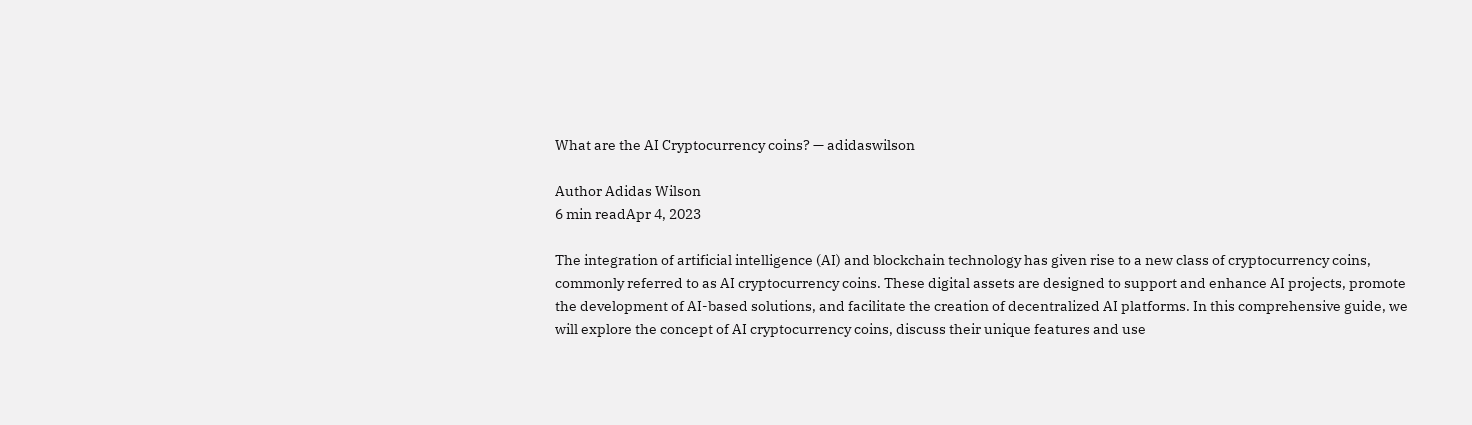What are the AI Cryptocurrency coins? — adidaswilson

Author Adidas Wilson
6 min readApr 4, 2023

The integration of artificial intelligence (AI) and blockchain technology has given rise to a new class of cryptocurrency coins, commonly referred to as AI cryptocurrency coins. These digital assets are designed to support and enhance AI projects, promote the development of AI-based solutions, and facilitate the creation of decentralized AI platforms. In this comprehensive guide, we will explore the concept of AI cryptocurrency coins, discuss their unique features and use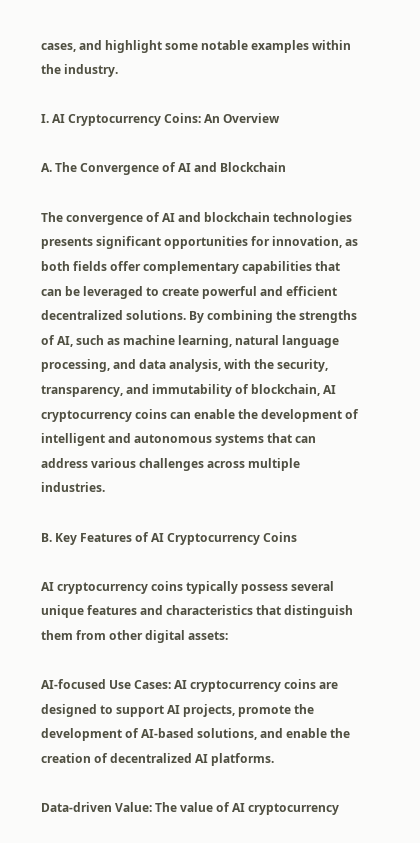cases, and highlight some notable examples within the industry.

I. AI Cryptocurrency Coins: An Overview

A. The Convergence of AI and Blockchain

The convergence of AI and blockchain technologies presents significant opportunities for innovation, as both fields offer complementary capabilities that can be leveraged to create powerful and efficient decentralized solutions. By combining the strengths of AI, such as machine learning, natural language processing, and data analysis, with the security, transparency, and immutability of blockchain, AI cryptocurrency coins can enable the development of intelligent and autonomous systems that can address various challenges across multiple industries.

B. Key Features of AI Cryptocurrency Coins

AI cryptocurrency coins typically possess several unique features and characteristics that distinguish them from other digital assets:

AI-focused Use Cases: AI cryptocurrency coins are designed to support AI projects, promote the development of AI-based solutions, and enable the creation of decentralized AI platforms.

Data-driven Value: The value of AI cryptocurrency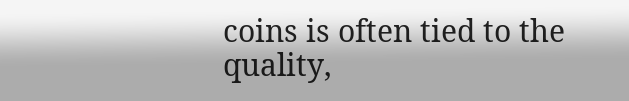coins is often tied to the quality,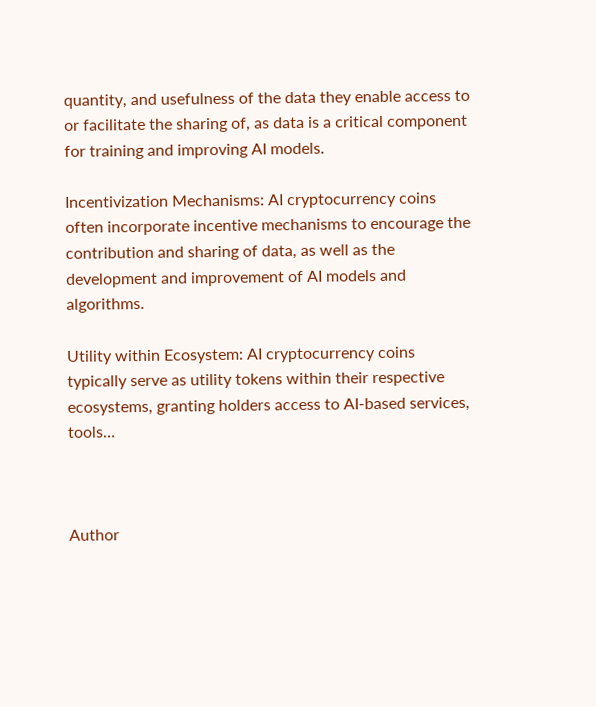quantity, and usefulness of the data they enable access to or facilitate the sharing of, as data is a critical component for training and improving AI models.

Incentivization Mechanisms: AI cryptocurrency coins often incorporate incentive mechanisms to encourage the contribution and sharing of data, as well as the development and improvement of AI models and algorithms.

Utility within Ecosystem: AI cryptocurrency coins typically serve as utility tokens within their respective ecosystems, granting holders access to AI-based services, tools…



Author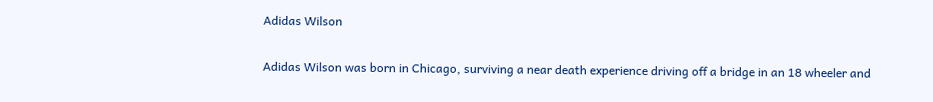Adidas Wilson

Adidas Wilson was born in Chicago, surviving a near death experience driving off a bridge in an 18 wheeler and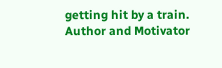getting hit by a train. Author and Motivator